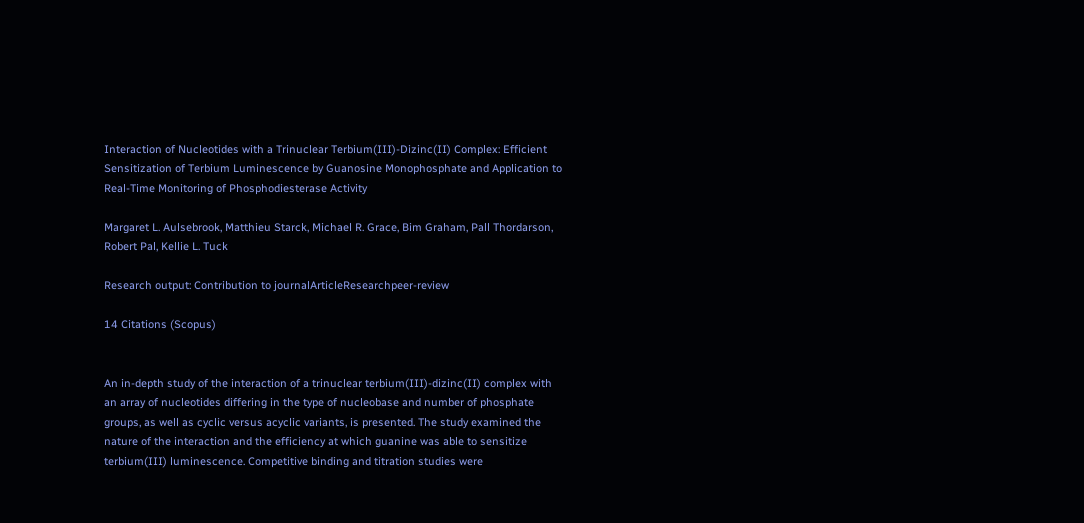Interaction of Nucleotides with a Trinuclear Terbium(III)-Dizinc(II) Complex: Efficient Sensitization of Terbium Luminescence by Guanosine Monophosphate and Application to Real-Time Monitoring of Phosphodiesterase Activity

Margaret L. Aulsebrook, Matthieu Starck, Michael R. Grace, Bim Graham, Pall Thordarson, Robert Pal, Kellie L. Tuck

Research output: Contribution to journalArticleResearchpeer-review

14 Citations (Scopus)


An in-depth study of the interaction of a trinuclear terbium(III)-dizinc(II) complex with an array of nucleotides differing in the type of nucleobase and number of phosphate groups, as well as cyclic versus acyclic variants, is presented. The study examined the nature of the interaction and the efficiency at which guanine was able to sensitize terbium(III) luminescence. Competitive binding and titration studies were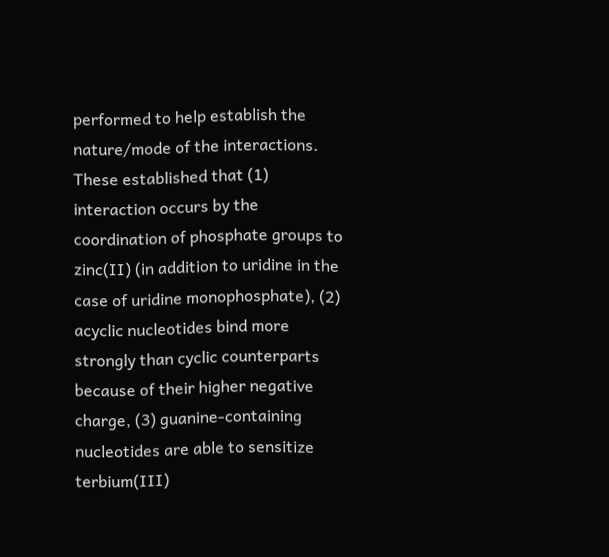performed to help establish the nature/mode of the interactions. These established that (1) interaction occurs by the coordination of phosphate groups to zinc(II) (in addition to uridine in the case of uridine monophosphate), (2) acyclic nucleotides bind more strongly than cyclic counterparts because of their higher negative charge, (3) guanine-containing nucleotides are able to sensitize terbium(III)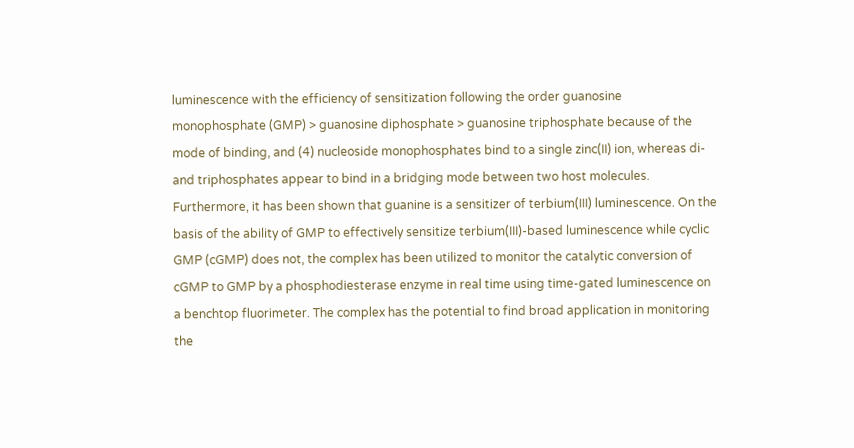luminescence with the efficiency of sensitization following the order guanosine monophosphate (GMP) > guanosine diphosphate > guanosine triphosphate because of the mode of binding, and (4) nucleoside monophosphates bind to a single zinc(II) ion, whereas di- and triphosphates appear to bind in a bridging mode between two host molecules. Furthermore, it has been shown that guanine is a sensitizer of terbium(III) luminescence. On the basis of the ability of GMP to effectively sensitize terbium(III)-based luminescence while cyclic GMP (cGMP) does not, the complex has been utilized to monitor the catalytic conversion of cGMP to GMP by a phosphodiesterase enzyme in real time using time-gated luminescence on a benchtop fluorimeter. The complex has the potential to find broad application in monitoring the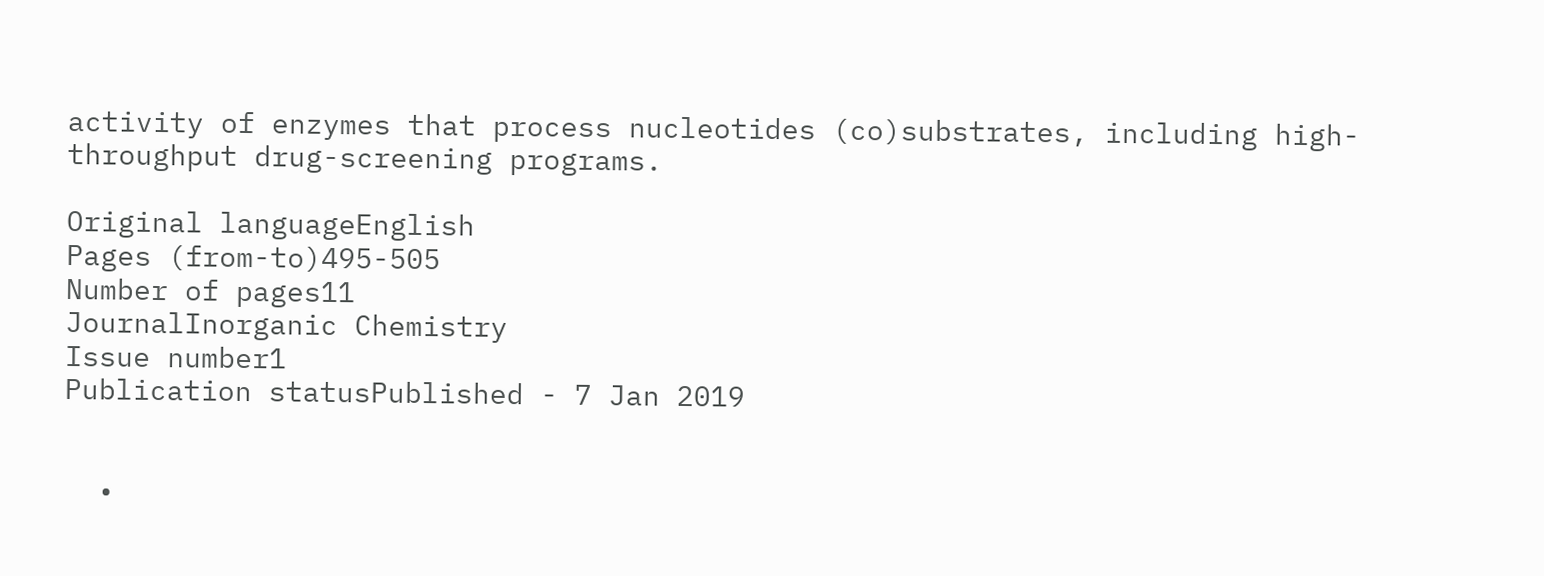activity of enzymes that process nucleotides (co)substrates, including high-throughput drug-screening programs.

Original languageEnglish
Pages (from-to)495-505
Number of pages11
JournalInorganic Chemistry
Issue number1
Publication statusPublished - 7 Jan 2019


  •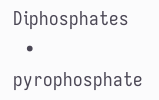Diphosphates
  • pyrophosphate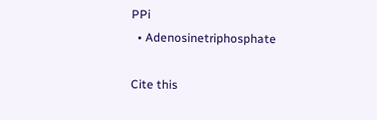PPi
  • Adenosinetriphosphate

Cite this